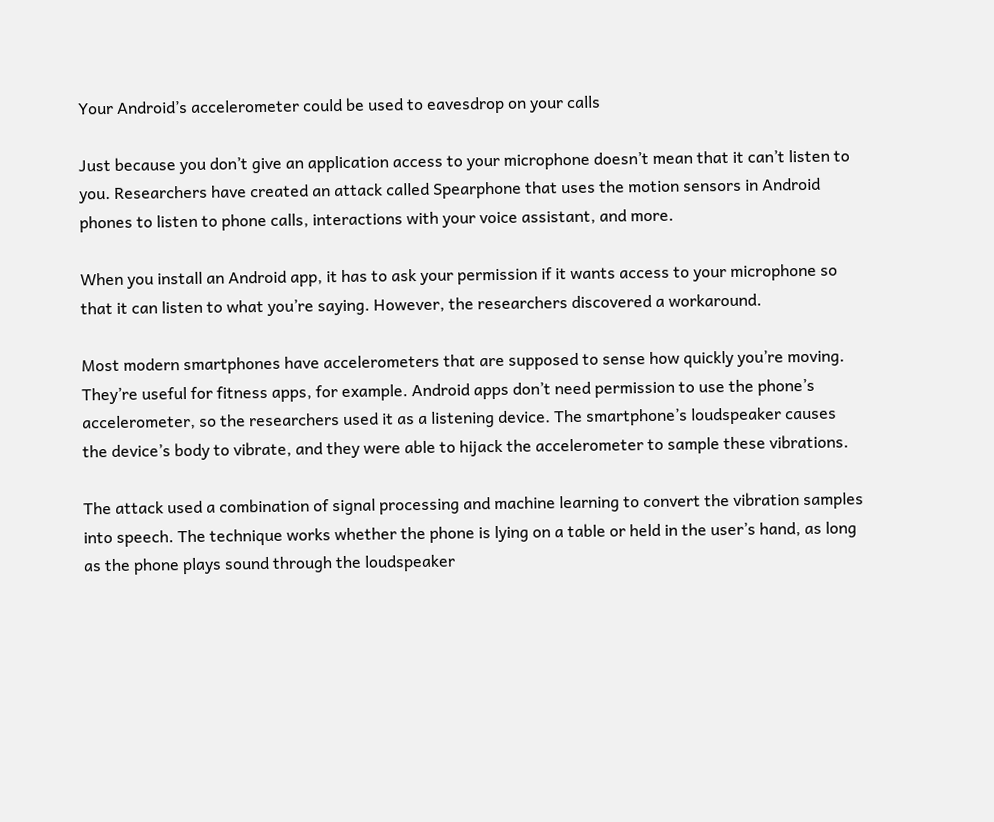Your Android’s accelerometer could be used to eavesdrop on your calls

Just because you don’t give an application access to your microphone doesn’t mean that it can’t listen to you. Researchers have created an attack called Spearphone that uses the motion sensors in Android phones to listen to phone calls, interactions with your voice assistant, and more.

When you install an Android app, it has to ask your permission if it wants access to your microphone so that it can listen to what you’re saying. However, the researchers discovered a workaround.

Most modern smartphones have accelerometers that are supposed to sense how quickly you’re moving. They’re useful for fitness apps, for example. Android apps don’t need permission to use the phone’s accelerometer, so the researchers used it as a listening device. The smartphone’s loudspeaker causes the device’s body to vibrate, and they were able to hijack the accelerometer to sample these vibrations.

The attack used a combination of signal processing and machine learning to convert the vibration samples into speech. The technique works whether the phone is lying on a table or held in the user’s hand, as long as the phone plays sound through the loudspeaker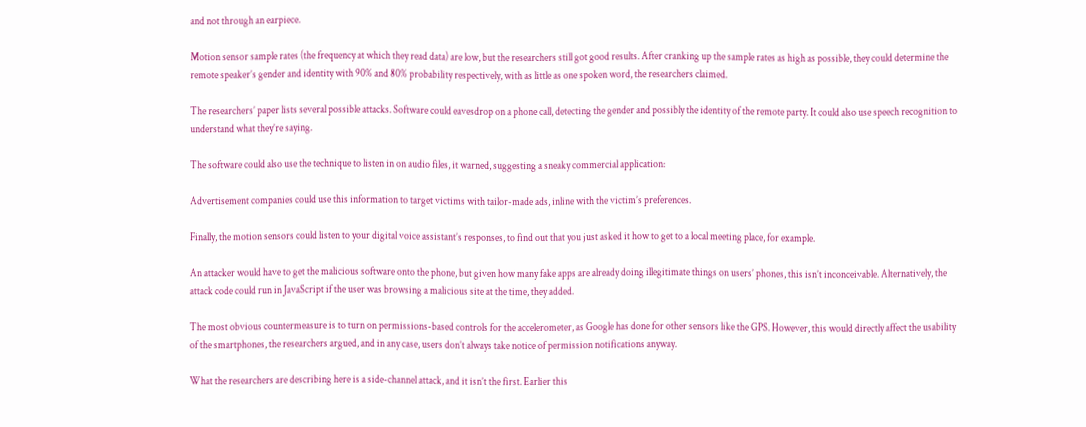and not through an earpiece.

Motion sensor sample rates (the frequency at which they read data) are low, but the researchers still got good results. After cranking up the sample rates as high as possible, they could determine the remote speaker’s gender and identity with 90% and 80% probability respectively, with as little as one spoken word, the researchers claimed.

The researchers’ paper lists several possible attacks. Software could eavesdrop on a phone call, detecting the gender and possibly the identity of the remote party. It could also use speech recognition to understand what they’re saying.

The software could also use the technique to listen in on audio files, it warned, suggesting a sneaky commercial application:

Advertisement companies could use this information to target victims with tailor-made ads, inline with the victim’s preferences.

Finally, the motion sensors could listen to your digital voice assistant’s responses, to find out that you just asked it how to get to a local meeting place, for example.

An attacker would have to get the malicious software onto the phone, but given how many fake apps are already doing illegitimate things on users’ phones, this isn’t inconceivable. Alternatively, the attack code could run in JavaScript if the user was browsing a malicious site at the time, they added.

The most obvious countermeasure is to turn on permissions-based controls for the accelerometer, as Google has done for other sensors like the GPS. However, this would directly affect the usability of the smartphones, the researchers argued, and in any case, users don’t always take notice of permission notifications anyway.

What the researchers are describing here is a side-channel attack, and it isn’t the first. Earlier this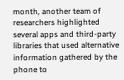month, another team of researchers highlighted several apps and third-party libraries that used alternative information gathered by the phone to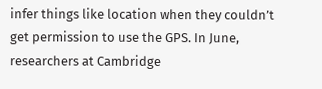infer things like location when they couldn’t get permission to use the GPS. In June, researchers at Cambridge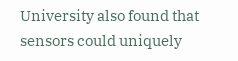University also found that sensors could uniquely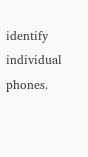identify individual phones.